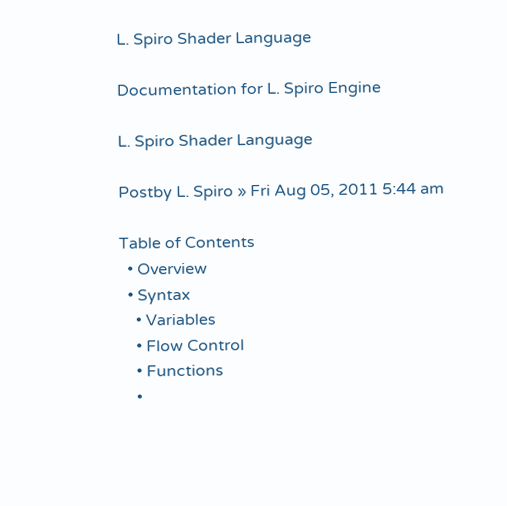L. Spiro Shader Language

Documentation for L. Spiro Engine

L. Spiro Shader Language

Postby L. Spiro » Fri Aug 05, 2011 5:44 am

Table of Contents
  • Overview
  • Syntax
    • Variables
    • Flow Control
    • Functions
    •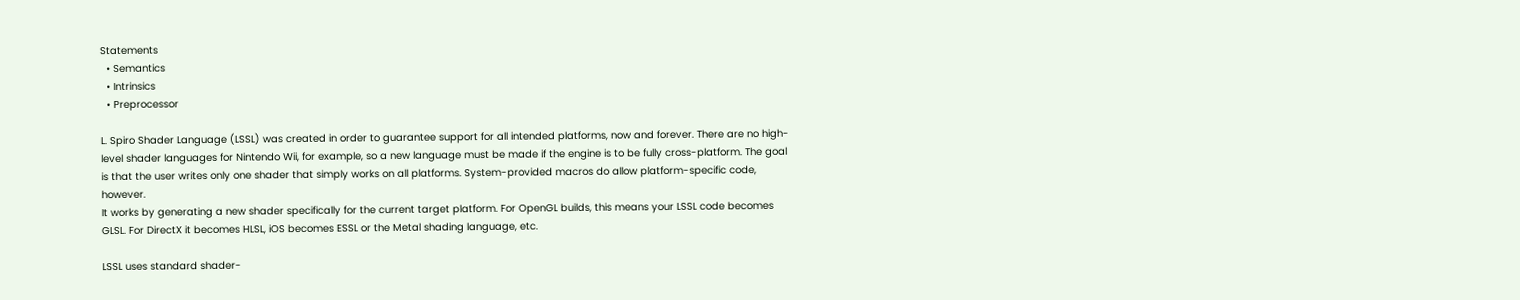Statements
  • Semantics
  • Intrinsics
  • Preprocessor

L. Spiro Shader Language (LSSL) was created in order to guarantee support for all intended platforms, now and forever. There are no high-level shader languages for Nintendo Wii, for example, so a new language must be made if the engine is to be fully cross-platform. The goal is that the user writes only one shader that simply works on all platforms. System-provided macros do allow platform-specific code, however.
It works by generating a new shader specifically for the current target platform. For OpenGL builds, this means your LSSL code becomes GLSL. For DirectX it becomes HLSL, iOS becomes ESSL or the Metal shading language, etc.

LSSL uses standard shader-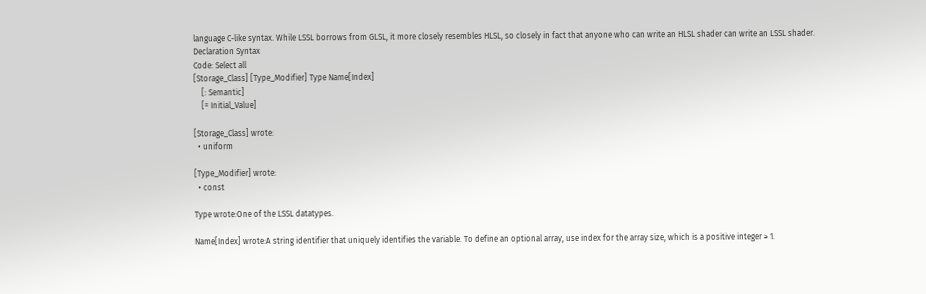language C-like syntax. While LSSL borrows from GLSL, it more closely resembles HLSL, so closely in fact that anyone who can write an HLSL shader can write an LSSL shader.
Declaration Syntax
Code: Select all
[Storage_Class] [Type_Modifier] Type Name[Index]
    [: Semantic]
    [= Initial_Value]

[Storage_Class] wrote:
  • uniform

[Type_Modifier] wrote:
  • const

Type wrote:One of the LSSL datatypes.

Name[Index] wrote:A string identifier that uniquely identifies the variable. To define an optional array, use index for the array size, which is a positive integer ≥ 1.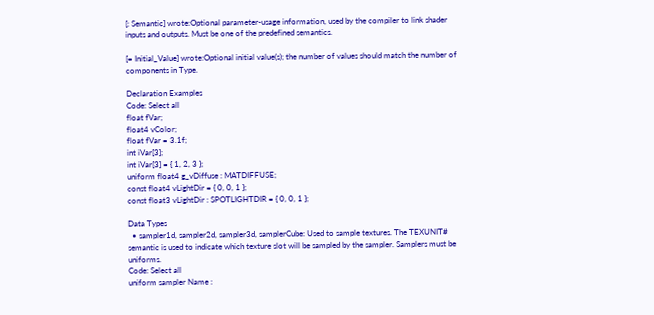[: Semantic] wrote:Optional parameter-usage information, used by the compiler to link shader inputs and outputs. Must be one of the predefined semantics.

[= Initial_Value] wrote:Optional initial value(s); the number of values should match the number of components in Type.

Declaration Examples
Code: Select all
float fVar;
float4 vColor;
float fVar = 3.1f;
int iVar[3];
int iVar[3] = { 1, 2, 3 };
uniform float4 g_vDiffuse : MATDIFFUSE;
const float4 vLightDir = { 0, 0, 1 };
const float3 vLightDir : SPOTLIGHTDIR = { 0, 0, 1 };

Data Types
  • sampler1d, sampler2d, sampler3d, samplerCube: Used to sample textures. The TEXUNIT# semantic is used to indicate which texture slot will be sampled by the sampler. Samplers must be uniforms.
Code: Select all
uniform sampler Name :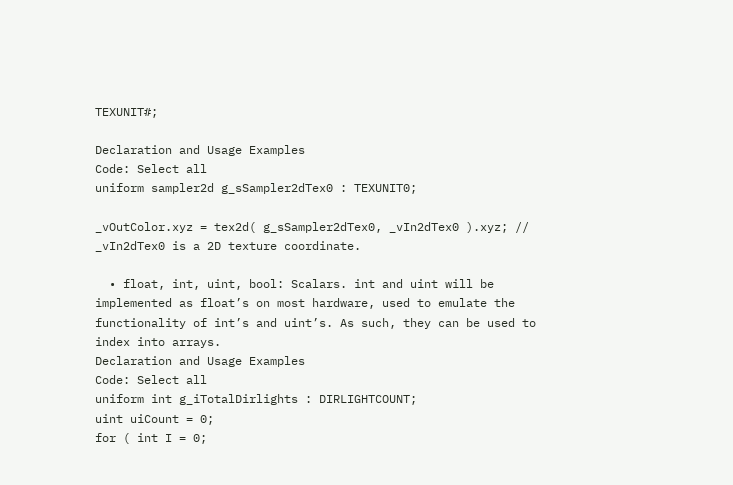TEXUNIT#;

Declaration and Usage Examples
Code: Select all
uniform sampler2d g_sSampler2dTex0 : TEXUNIT0;

_vOutColor.xyz = tex2d( g_sSampler2dTex0, _vIn2dTex0 ).xyz; // _vIn2dTex0 is a 2D texture coordinate.

  • float, int, uint, bool: Scalars. int and uint will be implemented as float’s on most hardware, used to emulate the functionality of int’s and uint’s. As such, they can be used to index into arrays.
Declaration and Usage Examples
Code: Select all
uniform int g_iTotalDirlights : DIRLIGHTCOUNT;
uint uiCount = 0;
for ( int I = 0;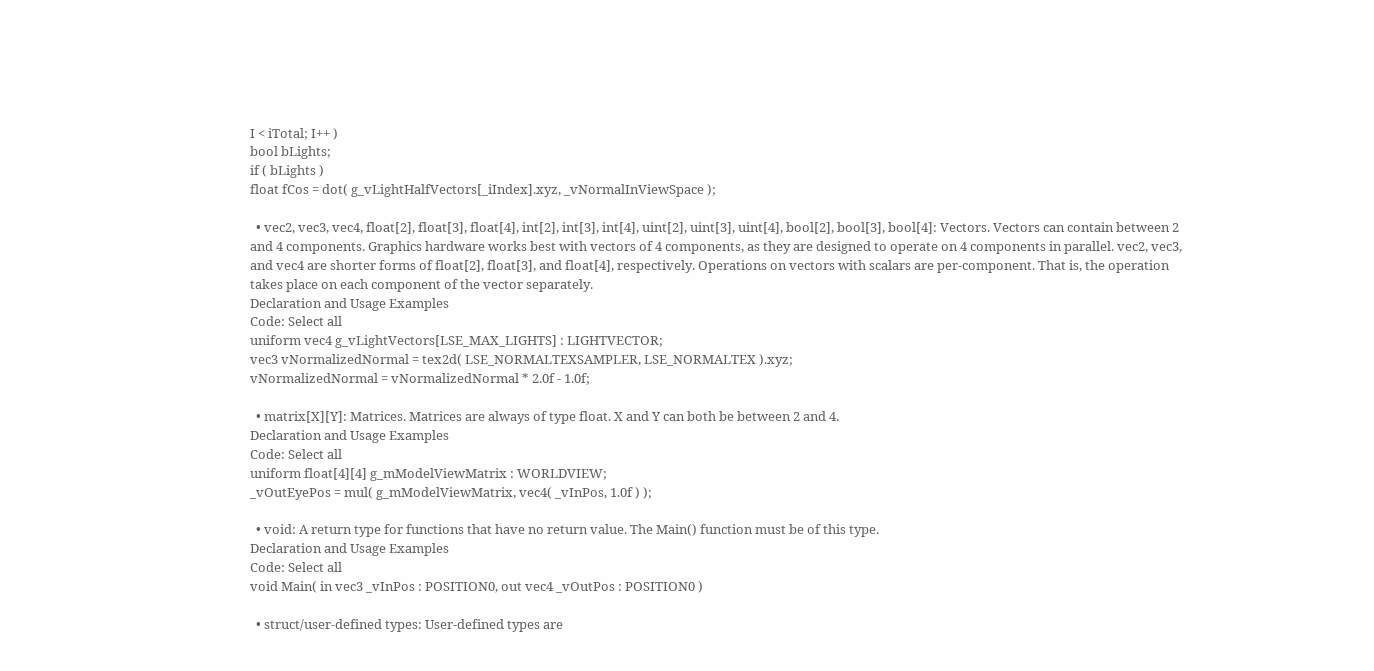I < iTotal; I++ )
bool bLights;
if ( bLights )
float fCos = dot( g_vLightHalfVectors[_iIndex].xyz, _vNormalInViewSpace );

  • vec2, vec3, vec4, float[2], float[3], float[4], int[2], int[3], int[4], uint[2], uint[3], uint[4], bool[2], bool[3], bool[4]: Vectors. Vectors can contain between 2 and 4 components. Graphics hardware works best with vectors of 4 components, as they are designed to operate on 4 components in parallel. vec2, vec3, and vec4 are shorter forms of float[2], float[3], and float[4], respectively. Operations on vectors with scalars are per-component. That is, the operation takes place on each component of the vector separately.
Declaration and Usage Examples
Code: Select all
uniform vec4 g_vLightVectors[LSE_MAX_LIGHTS] : LIGHTVECTOR;
vec3 vNormalizedNormal = tex2d( LSE_NORMALTEXSAMPLER, LSE_NORMALTEX ).xyz;
vNormalizedNormal = vNormalizedNormal * 2.0f - 1.0f;

  • matrix[X][Y]: Matrices. Matrices are always of type float. X and Y can both be between 2 and 4.
Declaration and Usage Examples
Code: Select all
uniform float[4][4] g_mModelViewMatrix : WORLDVIEW;
_vOutEyePos = mul( g_mModelViewMatrix, vec4( _vInPos, 1.0f ) );

  • void: A return type for functions that have no return value. The Main() function must be of this type.
Declaration and Usage Examples
Code: Select all
void Main( in vec3 _vInPos : POSITION0, out vec4 _vOutPos : POSITION0 )

  • struct/user-defined types: User-defined types are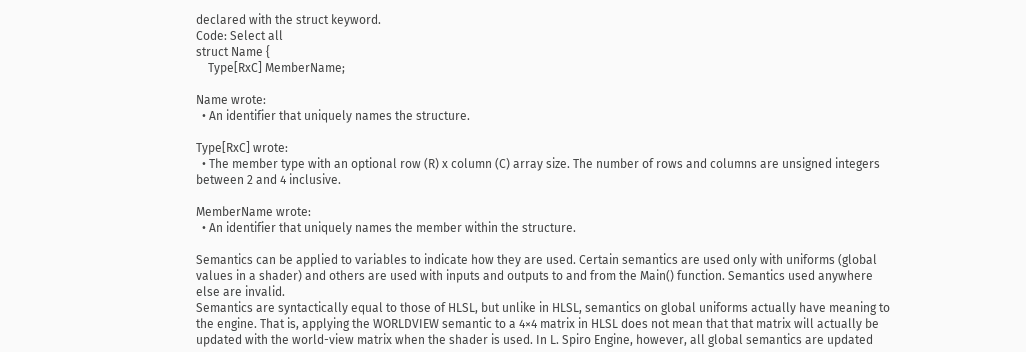declared with the struct keyword.
Code: Select all
struct Name {
    Type[RxC] MemberName;

Name wrote:
  • An identifier that uniquely names the structure.

Type[RxC] wrote:
  • The member type with an optional row (R) x column (C) array size. The number of rows and columns are unsigned integers between 2 and 4 inclusive.

MemberName wrote:
  • An identifier that uniquely names the member within the structure.

Semantics can be applied to variables to indicate how they are used. Certain semantics are used only with uniforms (global values in a shader) and others are used with inputs and outputs to and from the Main() function. Semantics used anywhere else are invalid.
Semantics are syntactically equal to those of HLSL, but unlike in HLSL, semantics on global uniforms actually have meaning to the engine. That is, applying the WORLDVIEW semantic to a 4×4 matrix in HLSL does not mean that that matrix will actually be updated with the world-view matrix when the shader is used. In L. Spiro Engine, however, all global semantics are updated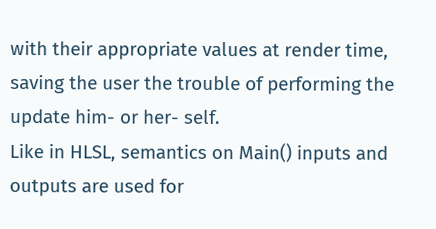with their appropriate values at render time, saving the user the trouble of performing the update him- or her- self.
Like in HLSL, semantics on Main() inputs and outputs are used for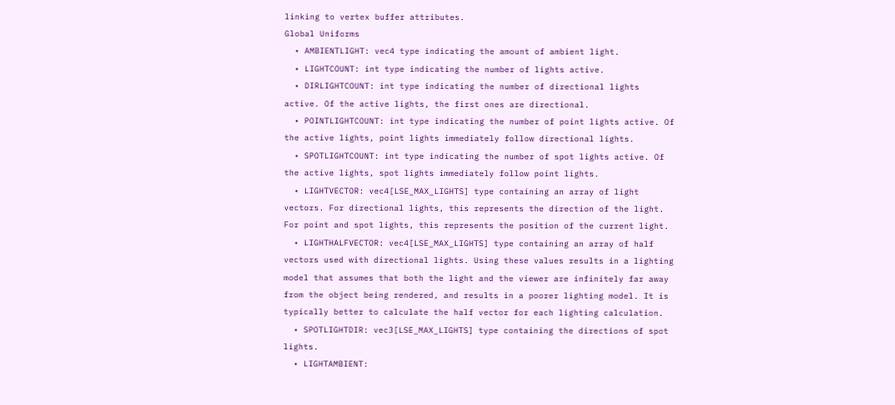linking to vertex buffer attributes.
Global Uniforms
  • AMBIENTLIGHT: vec4 type indicating the amount of ambient light.
  • LIGHTCOUNT: int type indicating the number of lights active.
  • DIRLIGHTCOUNT: int type indicating the number of directional lights active. Of the active lights, the first ones are directional.
  • POINTLIGHTCOUNT: int type indicating the number of point lights active. Of the active lights, point lights immediately follow directional lights.
  • SPOTLIGHTCOUNT: int type indicating the number of spot lights active. Of the active lights, spot lights immediately follow point lights.
  • LIGHTVECTOR: vec4[LSE_MAX_LIGHTS] type containing an array of light vectors. For directional lights, this represents the direction of the light. For point and spot lights, this represents the position of the current light.
  • LIGHTHALFVECTOR: vec4[LSE_MAX_LIGHTS] type containing an array of half vectors used with directional lights. Using these values results in a lighting model that assumes that both the light and the viewer are infinitely far away from the object being rendered, and results in a poorer lighting model. It is typically better to calculate the half vector for each lighting calculation.
  • SPOTLIGHTDIR: vec3[LSE_MAX_LIGHTS] type containing the directions of spot lights.
  • LIGHTAMBIENT: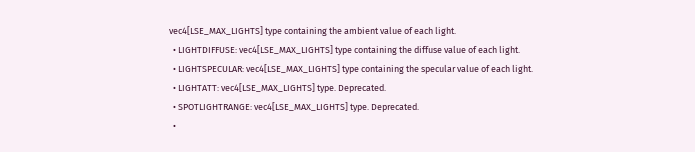vec4[LSE_MAX_LIGHTS] type containing the ambient value of each light.
  • LIGHTDIFFUSE: vec4[LSE_MAX_LIGHTS] type containing the diffuse value of each light.
  • LIGHTSPECULAR: vec4[LSE_MAX_LIGHTS] type containing the specular value of each light.
  • LIGHTATT: vec4[LSE_MAX_LIGHTS] type. Deprecated.
  • SPOTLIGHTRANGE: vec4[LSE_MAX_LIGHTS] type. Deprecated.
  •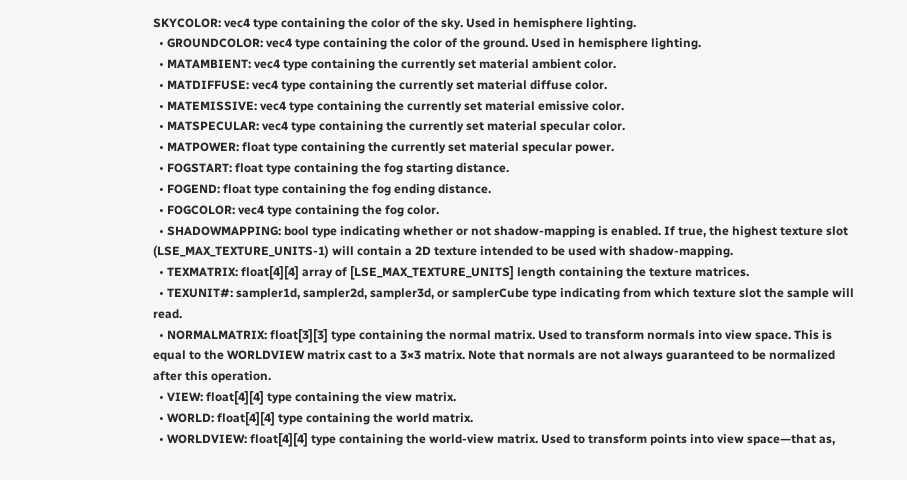SKYCOLOR: vec4 type containing the color of the sky. Used in hemisphere lighting.
  • GROUNDCOLOR: vec4 type containing the color of the ground. Used in hemisphere lighting.
  • MATAMBIENT: vec4 type containing the currently set material ambient color.
  • MATDIFFUSE: vec4 type containing the currently set material diffuse color.
  • MATEMISSIVE: vec4 type containing the currently set material emissive color.
  • MATSPECULAR: vec4 type containing the currently set material specular color.
  • MATPOWER: float type containing the currently set material specular power.
  • FOGSTART: float type containing the fog starting distance.
  • FOGEND: float type containing the fog ending distance.
  • FOGCOLOR: vec4 type containing the fog color.
  • SHADOWMAPPING: bool type indicating whether or not shadow-mapping is enabled. If true, the highest texture slot (LSE_MAX_TEXTURE_UNITS-1) will contain a 2D texture intended to be used with shadow-mapping.
  • TEXMATRIX: float[4][4] array of [LSE_MAX_TEXTURE_UNITS] length containing the texture matrices.
  • TEXUNIT#: sampler1d, sampler2d, sampler3d, or samplerCube type indicating from which texture slot the sample will read.
  • NORMALMATRIX: float[3][3] type containing the normal matrix. Used to transform normals into view space. This is equal to the WORLDVIEW matrix cast to a 3×3 matrix. Note that normals are not always guaranteed to be normalized after this operation.
  • VIEW: float[4][4] type containing the view matrix.
  • WORLD: float[4][4] type containing the world matrix.
  • WORLDVIEW: float[4][4] type containing the world-view matrix. Used to transform points into view space—that as,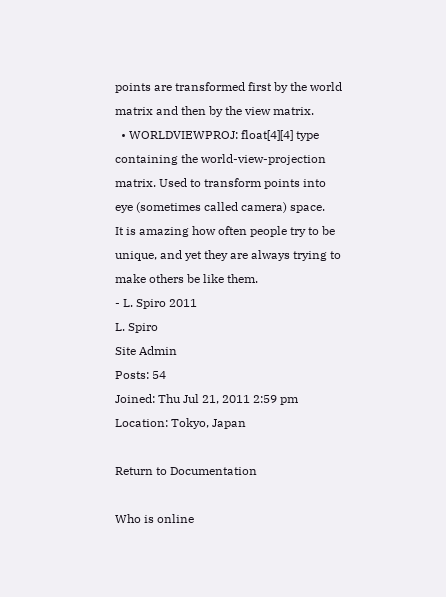points are transformed first by the world matrix and then by the view matrix.
  • WORLDVIEWPROJ: float[4][4] type containing the world-view-projection matrix. Used to transform points into eye (sometimes called camera) space.
It is amazing how often people try to be unique, and yet they are always trying to make others be like them.
- L. Spiro 2011
L. Spiro
Site Admin
Posts: 54
Joined: Thu Jul 21, 2011 2:59 pm
Location: Tokyo, Japan

Return to Documentation

Who is online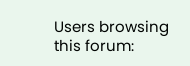Users browsing this forum: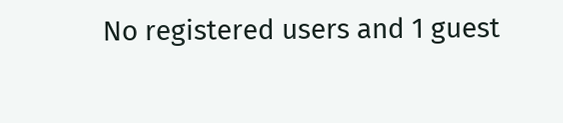No registered users and 1 guest